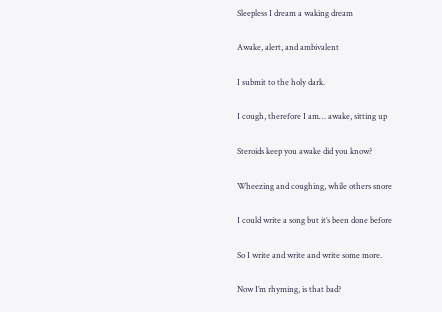Sleepless I dream a waking dream

Awake, alert, and ambivalent

I submit to the holy dark.

I cough, therefore I am… awake, sitting up

Steroids keep you awake did you know?

Wheezing and coughing, while others snore

I could write a song but it’s been done before

So I write and write and write some more.

Now I’m rhyming, is that bad?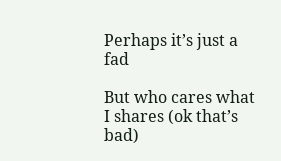Perhaps it’s just a fad

But who cares what I shares (ok that’s bad)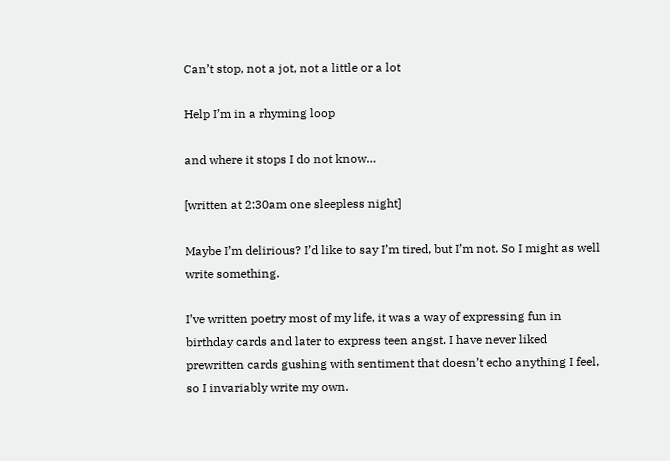Can’t stop, not a jot, not a little or a lot

Help I’m in a rhyming loop

and where it stops I do not know…

[written at 2:30am one sleepless night]

Maybe I’m delirious? I’d like to say I’m tired, but I’m not. So I might as well write something.

I’ve written poetry most of my life, it was a way of expressing fun in birthday cards and later to express teen angst. I have never liked prewritten cards gushing with sentiment that doesn’t echo anything I feel, so I invariably write my own.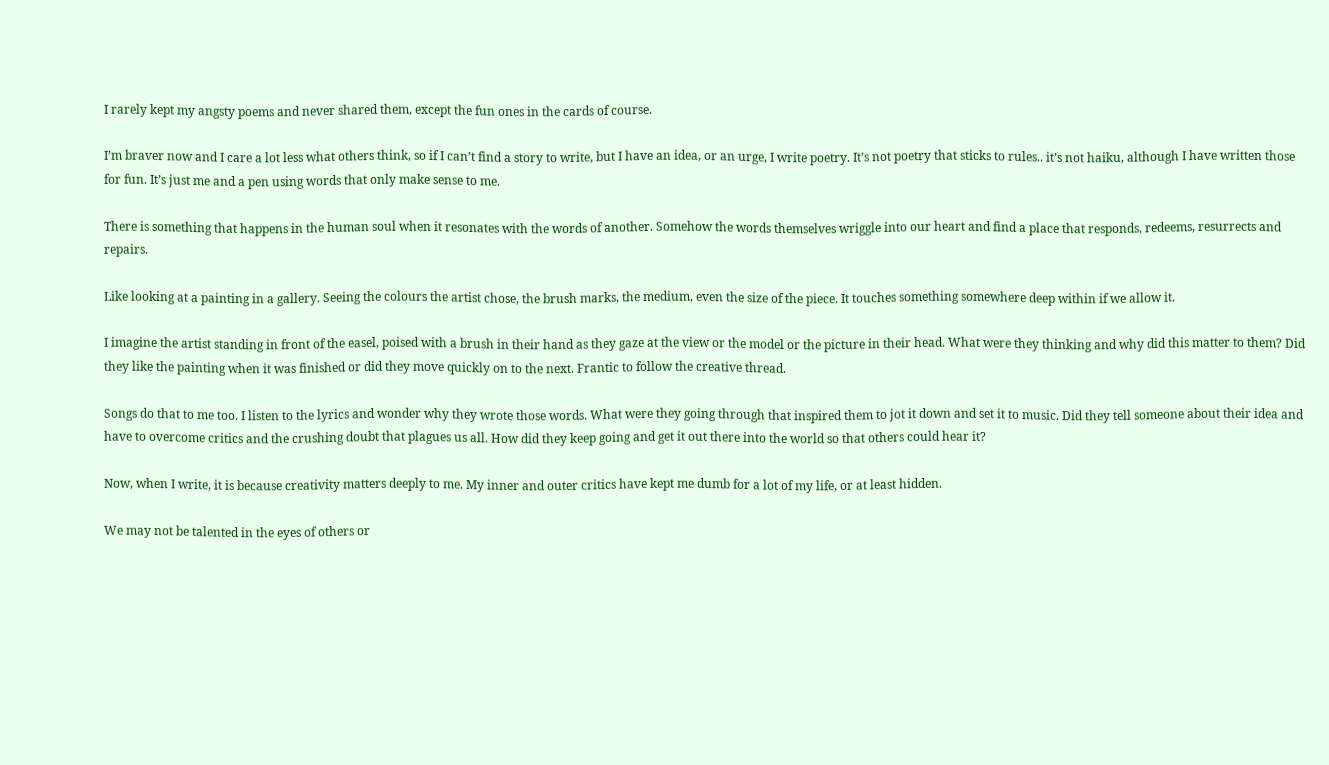I rarely kept my angsty poems and never shared them, except the fun ones in the cards of course.

I’m braver now and I care a lot less what others think, so if I can’t find a story to write, but I have an idea, or an urge, I write poetry. It’s not poetry that sticks to rules.. it’s not haiku, although I have written those for fun. It’s just me and a pen using words that only make sense to me.

There is something that happens in the human soul when it resonates with the words of another. Somehow the words themselves wriggle into our heart and find a place that responds, redeems, resurrects and repairs.

Like looking at a painting in a gallery. Seeing the colours the artist chose, the brush marks, the medium, even the size of the piece. It touches something somewhere deep within if we allow it.

I imagine the artist standing in front of the easel, poised with a brush in their hand as they gaze at the view or the model or the picture in their head. What were they thinking and why did this matter to them? Did they like the painting when it was finished or did they move quickly on to the next. Frantic to follow the creative thread.

Songs do that to me too. I listen to the lyrics and wonder why they wrote those words. What were they going through that inspired them to jot it down and set it to music. Did they tell someone about their idea and have to overcome critics and the crushing doubt that plagues us all. How did they keep going and get it out there into the world so that others could hear it?

Now, when I write, it is because creativity matters deeply to me. My inner and outer critics have kept me dumb for a lot of my life, or at least hidden.

We may not be talented in the eyes of others or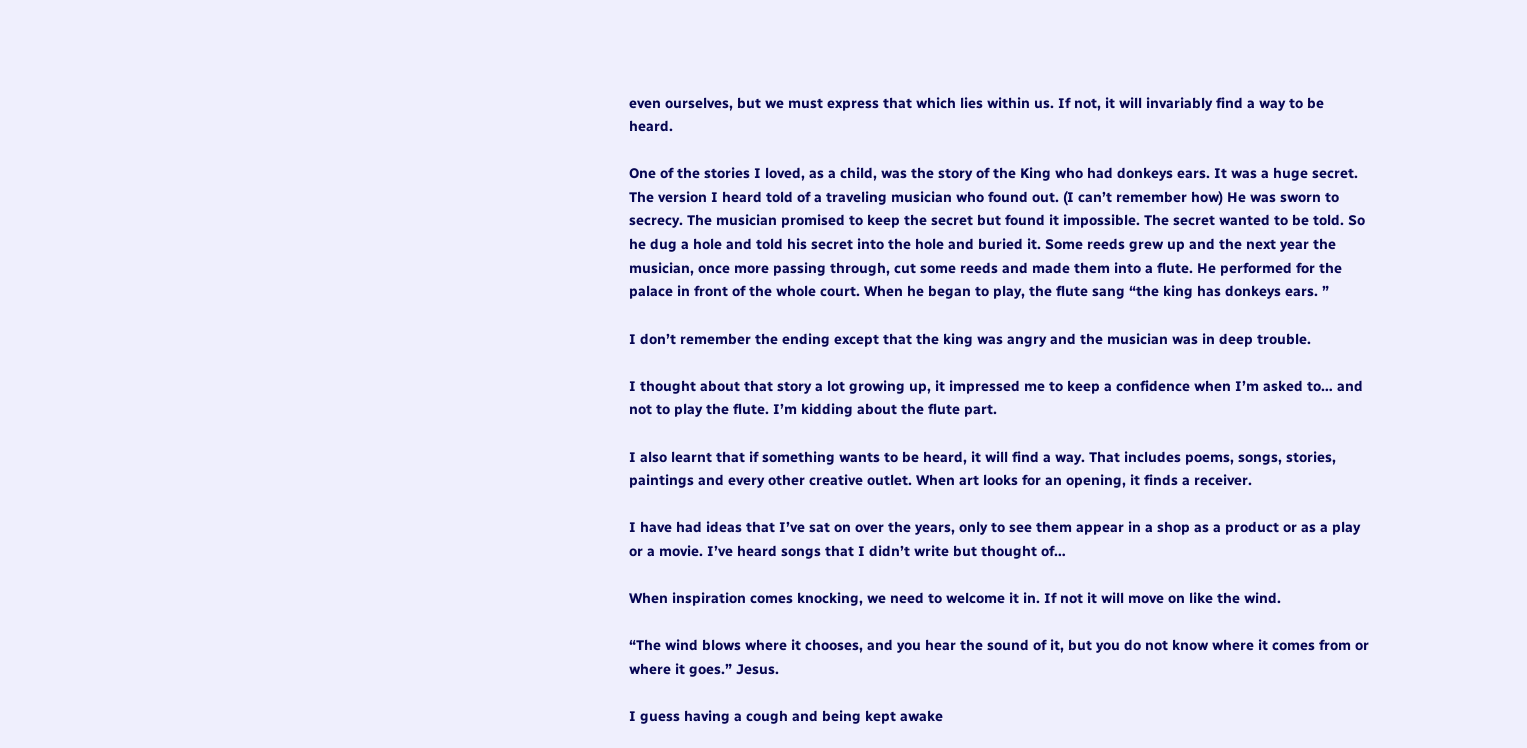even ourselves, but we must express that which lies within us. If not, it will invariably find a way to be heard.

One of the stories I loved, as a child, was the story of the King who had donkeys ears. It was a huge secret. The version I heard told of a traveling musician who found out. (I can’t remember how) He was sworn to secrecy. The musician promised to keep the secret but found it impossible. The secret wanted to be told. So he dug a hole and told his secret into the hole and buried it. Some reeds grew up and the next year the musician, once more passing through, cut some reeds and made them into a flute. He performed for the palace in front of the whole court. When he began to play, the flute sang “the king has donkeys ears. ”

I don’t remember the ending except that the king was angry and the musician was in deep trouble.

I thought about that story a lot growing up, it impressed me to keep a confidence when I’m asked to… and not to play the flute. I’m kidding about the flute part.

I also learnt that if something wants to be heard, it will find a way. That includes poems, songs, stories, paintings and every other creative outlet. When art looks for an opening, it finds a receiver.

I have had ideas that I’ve sat on over the years, only to see them appear in a shop as a product or as a play or a movie. I’ve heard songs that I didn’t write but thought of…

When inspiration comes knocking, we need to welcome it in. If not it will move on like the wind.

“The wind blows where it chooses, and you hear the sound of it, but you do not know where it comes from or where it goes.” Jesus.

I guess having a cough and being kept awake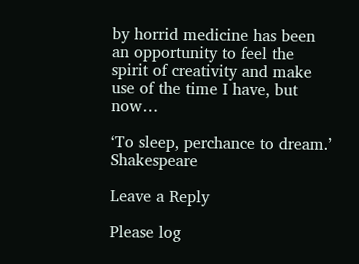by horrid medicine has been an opportunity to feel the spirit of creativity and make use of the time I have, but now…

‘To sleep, perchance to dream.’ Shakespeare

Leave a Reply

Please log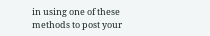in using one of these methods to post your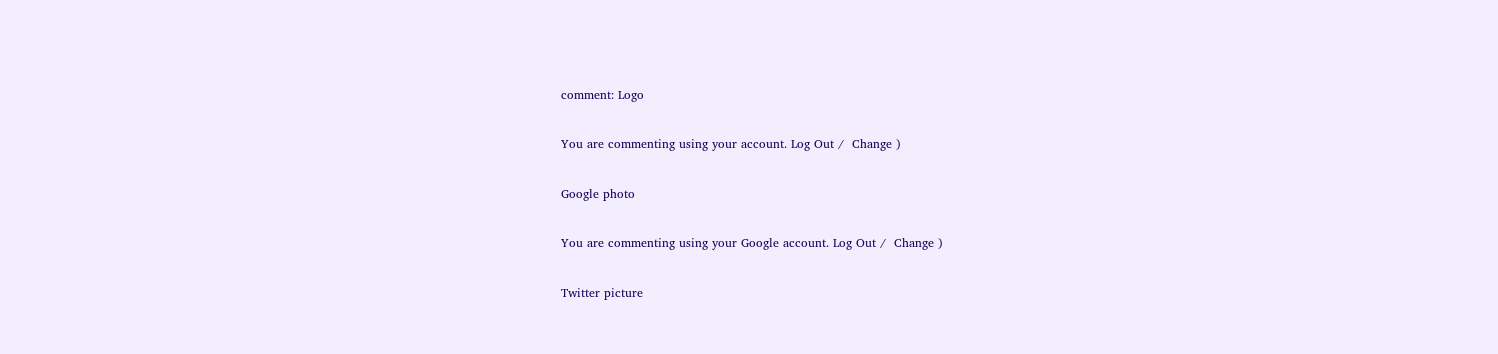comment: Logo

You are commenting using your account. Log Out /  Change )

Google photo

You are commenting using your Google account. Log Out /  Change )

Twitter picture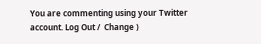You are commenting using your Twitter account. Log Out /  Change )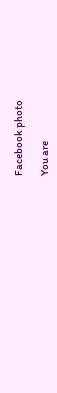Facebook photo

You are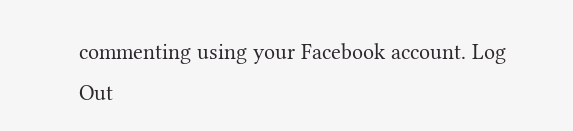commenting using your Facebook account. Log Out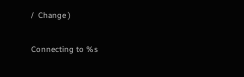/  Change )

Connecting to %s